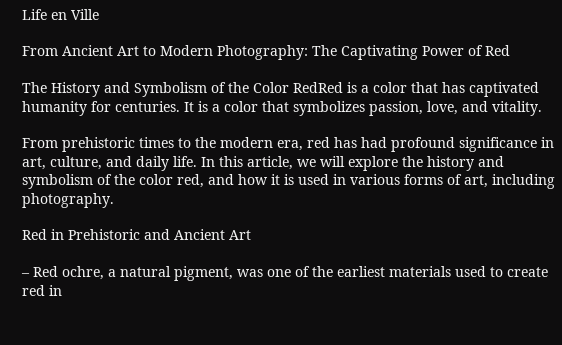Life en Ville

From Ancient Art to Modern Photography: The Captivating Power of Red

The History and Symbolism of the Color RedRed is a color that has captivated humanity for centuries. It is a color that symbolizes passion, love, and vitality.

From prehistoric times to the modern era, red has had profound significance in art, culture, and daily life. In this article, we will explore the history and symbolism of the color red, and how it is used in various forms of art, including photography.

Red in Prehistoric and Ancient Art

– Red ochre, a natural pigment, was one of the earliest materials used to create red in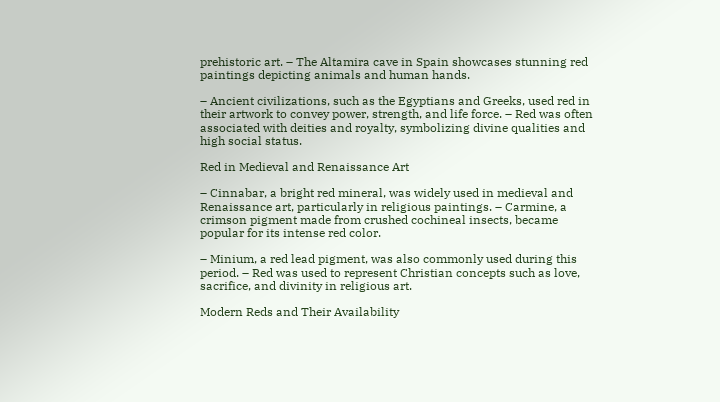prehistoric art. – The Altamira cave in Spain showcases stunning red paintings depicting animals and human hands.

– Ancient civilizations, such as the Egyptians and Greeks, used red in their artwork to convey power, strength, and life force. – Red was often associated with deities and royalty, symbolizing divine qualities and high social status.

Red in Medieval and Renaissance Art

– Cinnabar, a bright red mineral, was widely used in medieval and Renaissance art, particularly in religious paintings. – Carmine, a crimson pigment made from crushed cochineal insects, became popular for its intense red color.

– Minium, a red lead pigment, was also commonly used during this period. – Red was used to represent Christian concepts such as love, sacrifice, and divinity in religious art.

Modern Reds and Their Availability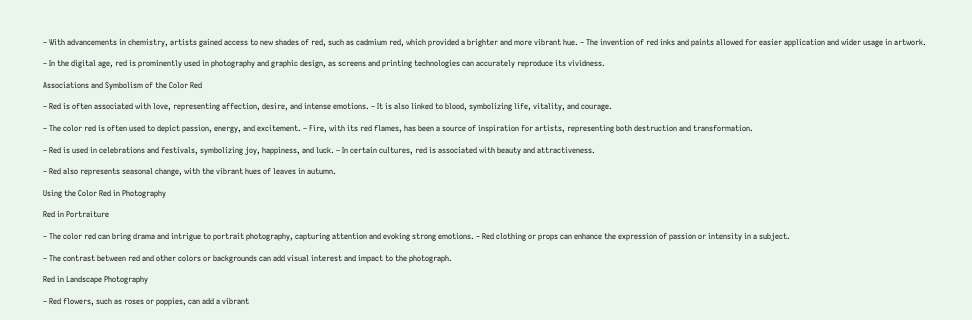– With advancements in chemistry, artists gained access to new shades of red, such as cadmium red, which provided a brighter and more vibrant hue. – The invention of red inks and paints allowed for easier application and wider usage in artwork.

– In the digital age, red is prominently used in photography and graphic design, as screens and printing technologies can accurately reproduce its vividness.

Associations and Symbolism of the Color Red

– Red is often associated with love, representing affection, desire, and intense emotions. – It is also linked to blood, symbolizing life, vitality, and courage.

– The color red is often used to depict passion, energy, and excitement. – Fire, with its red flames, has been a source of inspiration for artists, representing both destruction and transformation.

– Red is used in celebrations and festivals, symbolizing joy, happiness, and luck. – In certain cultures, red is associated with beauty and attractiveness.

– Red also represents seasonal change, with the vibrant hues of leaves in autumn.

Using the Color Red in Photography

Red in Portraiture

– The color red can bring drama and intrigue to portrait photography, capturing attention and evoking strong emotions. – Red clothing or props can enhance the expression of passion or intensity in a subject.

– The contrast between red and other colors or backgrounds can add visual interest and impact to the photograph.

Red in Landscape Photography

– Red flowers, such as roses or poppies, can add a vibrant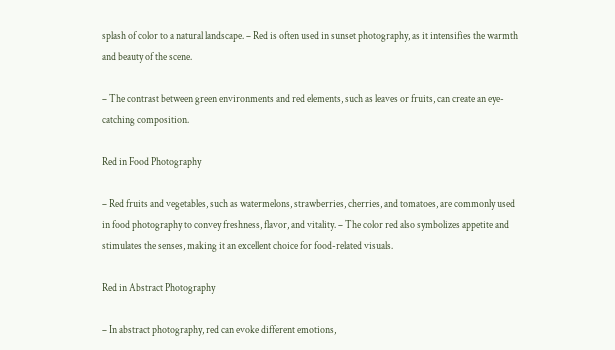splash of color to a natural landscape. – Red is often used in sunset photography, as it intensifies the warmth and beauty of the scene.

– The contrast between green environments and red elements, such as leaves or fruits, can create an eye-catching composition.

Red in Food Photography

– Red fruits and vegetables, such as watermelons, strawberries, cherries, and tomatoes, are commonly used in food photography to convey freshness, flavor, and vitality. – The color red also symbolizes appetite and stimulates the senses, making it an excellent choice for food-related visuals.

Red in Abstract Photography

– In abstract photography, red can evoke different emotions,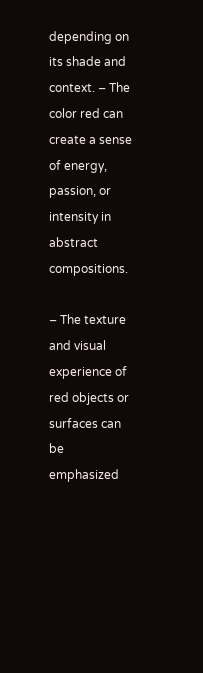depending on its shade and context. – The color red can create a sense of energy, passion, or intensity in abstract compositions.

– The texture and visual experience of red objects or surfaces can be emphasized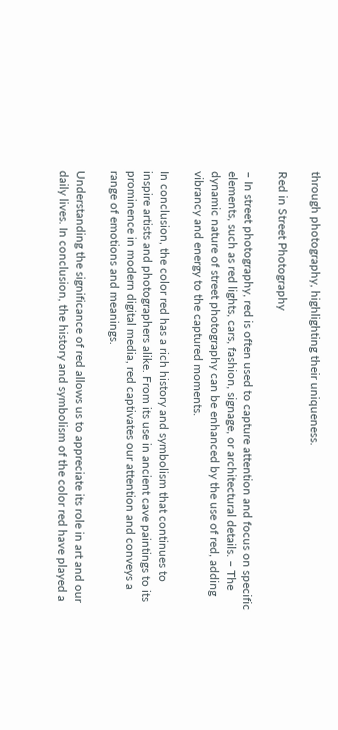through photography, highlighting their uniqueness.

Red in Street Photography

– In street photography, red is often used to capture attention and focus on specific elements, such as red lights, cars, fashion, signage, or architectural details. – The dynamic nature of street photography can be enhanced by the use of red, adding vibrancy and energy to the captured moments.

In conclusion, the color red has a rich history and symbolism that continues to inspire artists and photographers alike. From its use in ancient cave paintings to its prominence in modern digital media, red captivates our attention and conveys a range of emotions and meanings.

Understanding the significance of red allows us to appreciate its role in art and our daily lives. In conclusion, the history and symbolism of the color red have played a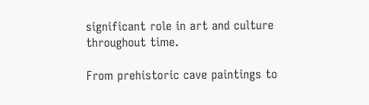significant role in art and culture throughout time.

From prehistoric cave paintings to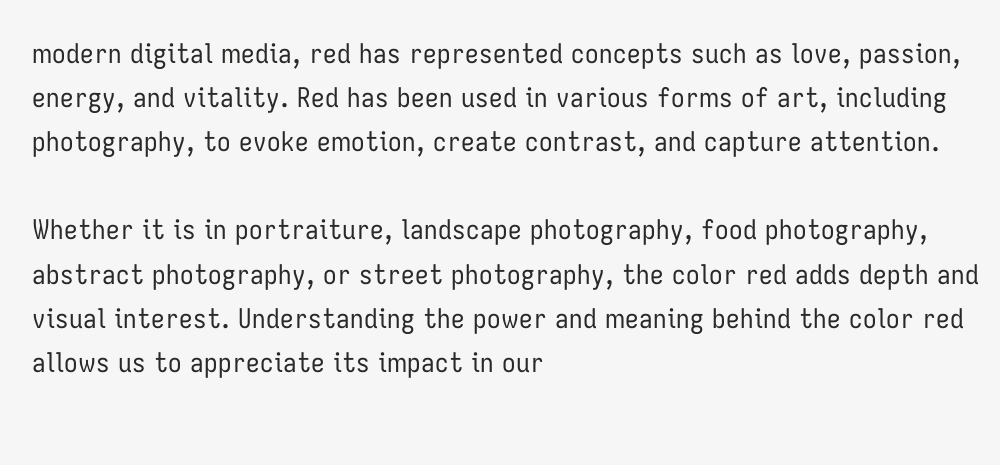modern digital media, red has represented concepts such as love, passion, energy, and vitality. Red has been used in various forms of art, including photography, to evoke emotion, create contrast, and capture attention.

Whether it is in portraiture, landscape photography, food photography, abstract photography, or street photography, the color red adds depth and visual interest. Understanding the power and meaning behind the color red allows us to appreciate its impact in our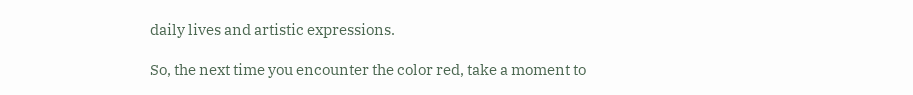daily lives and artistic expressions.

So, the next time you encounter the color red, take a moment to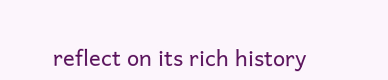reflect on its rich history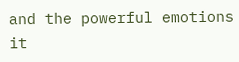and the powerful emotions it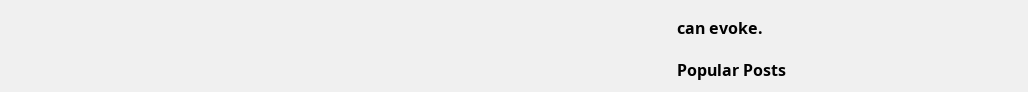can evoke.

Popular Posts